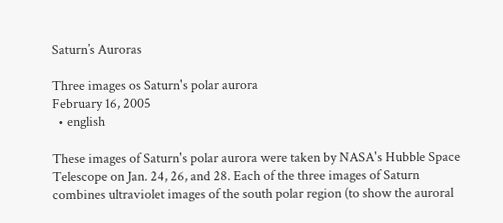Saturn’s Auroras

Three images os Saturn's polar aurora
February 16, 2005
  • english

These images of Saturn's polar aurora were taken by NASA's Hubble Space Telescope on Jan. 24, 26, and 28. Each of the three images of Saturn combines ultraviolet images of the south polar region (to show the auroral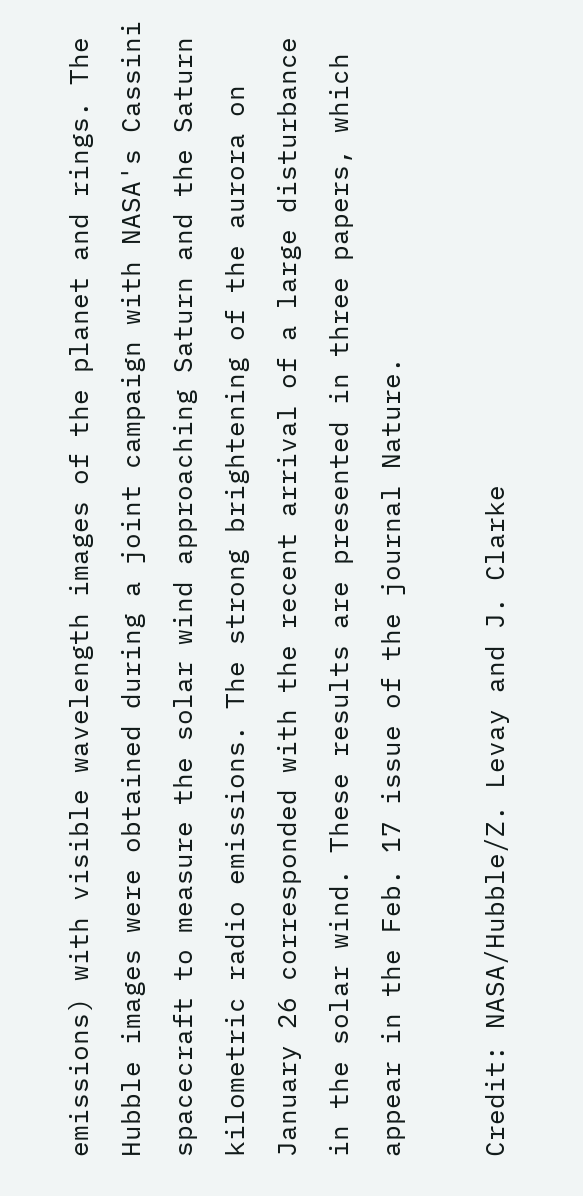emissions) with visible wavelength images of the planet and rings. The Hubble images were obtained during a joint campaign with NASA's Cassini spacecraft to measure the solar wind approaching Saturn and the Saturn kilometric radio emissions. The strong brightening of the aurora on January 26 corresponded with the recent arrival of a large disturbance in the solar wind. These results are presented in three papers, which appear in the Feb. 17 issue of the journal Nature.

Credit: NASA/Hubble/Z. Levay and J. Clarke